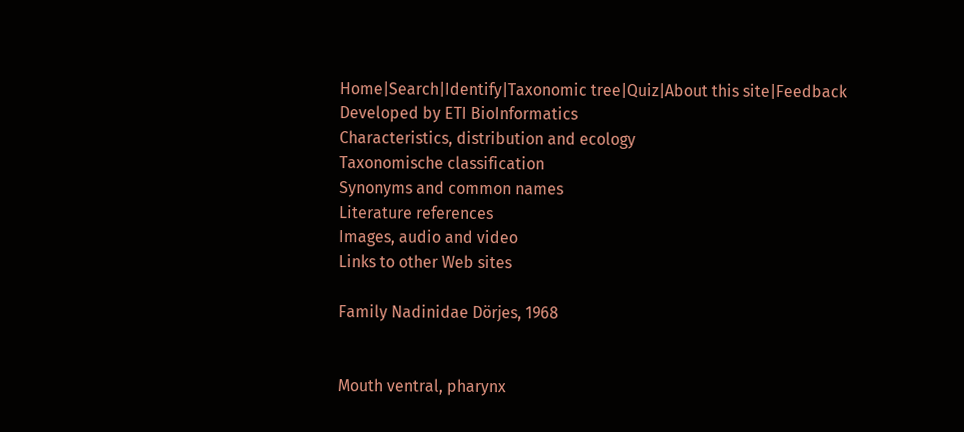Home|Search|Identify|Taxonomic tree|Quiz|About this site|Feedback
Developed by ETI BioInformatics
Characteristics, distribution and ecology
Taxonomische classification
Synonyms and common names
Literature references
Images, audio and video
Links to other Web sites

Family Nadinidae Dörjes, 1968


Mouth ventral, pharynx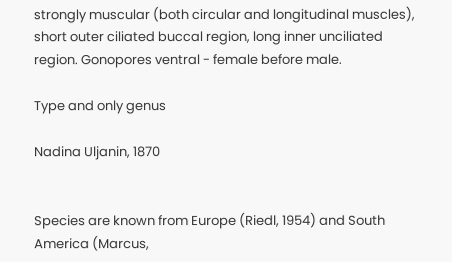strongly muscular (both circular and longitudinal muscles), short outer ciliated buccal region, long inner unciliated region. Gonopores ventral - female before male.

Type and only genus

Nadina Uljanin, 1870


Species are known from Europe (Riedl, 1954) and South America (Marcus,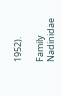1952).

Family Nadinidae